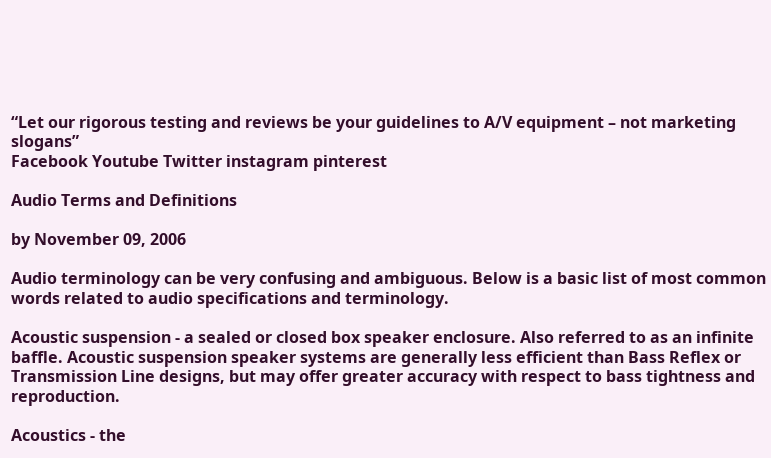“Let our rigorous testing and reviews be your guidelines to A/V equipment – not marketing slogans”
Facebook Youtube Twitter instagram pinterest

Audio Terms and Definitions

by November 09, 2006

Audio terminology can be very confusing and ambiguous. Below is a basic list of most common words related to audio specifications and terminology.

Acoustic suspension - a sealed or closed box speaker enclosure. Also referred to as an infinite baffle. Acoustic suspension speaker systems are generally less efficient than Bass Reflex or Transmission Line designs, but may offer greater accuracy with respect to bass tightness and reproduction.

Acoustics - the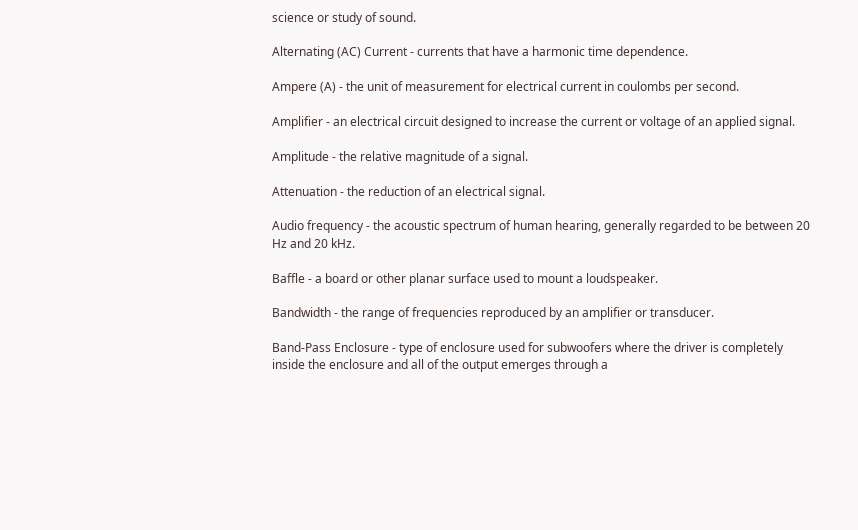science or study of sound.

Alternating (AC) Current - currents that have a harmonic time dependence.

Ampere (A) - the unit of measurement for electrical current in coulombs per second.

Amplifier - an electrical circuit designed to increase the current or voltage of an applied signal.

Amplitude - the relative magnitude of a signal.

Attenuation - the reduction of an electrical signal.

Audio frequency - the acoustic spectrum of human hearing, generally regarded to be between 20 Hz and 20 kHz.

Baffle - a board or other planar surface used to mount a loudspeaker.

Bandwidth - the range of frequencies reproduced by an amplifier or transducer.

Band-Pass Enclosure - type of enclosure used for subwoofers where the driver is completely inside the enclosure and all of the output emerges through a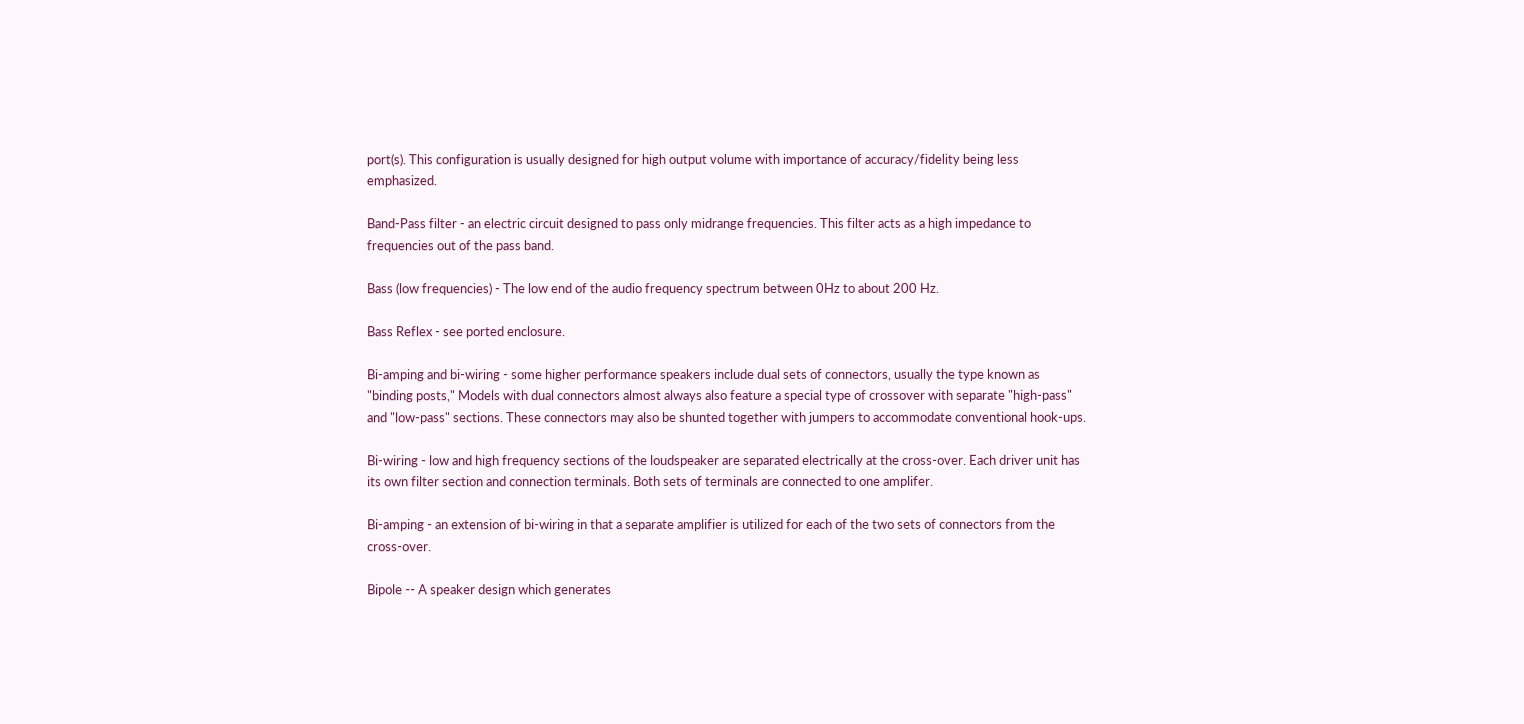port(s). This configuration is usually designed for high output volume with importance of accuracy/fidelity being less emphasized.

Band-Pass filter - an electric circuit designed to pass only midrange frequencies. This filter acts as a high impedance to frequencies out of the pass band.

Bass (low frequencies) - The low end of the audio frequency spectrum between 0Hz to about 200 Hz.

Bass Reflex - see ported enclosure.

Bi-amping and bi-wiring - some higher performance speakers include dual sets of connectors, usually the type known as "binding posts," Models with dual connectors almost always also feature a special type of crossover with separate "high-pass" and "low-pass" sections. These connectors may also be shunted together with jumpers to accommodate conventional hook-ups.

Bi-wiring - low and high frequency sections of the loudspeaker are separated electrically at the cross-over. Each driver unit has its own filter section and connection terminals. Both sets of terminals are connected to one amplifer.

Bi-amping - an extension of bi-wiring in that a separate amplifier is utilized for each of the two sets of connectors from the cross-over.

Bipole -- A speaker design which generates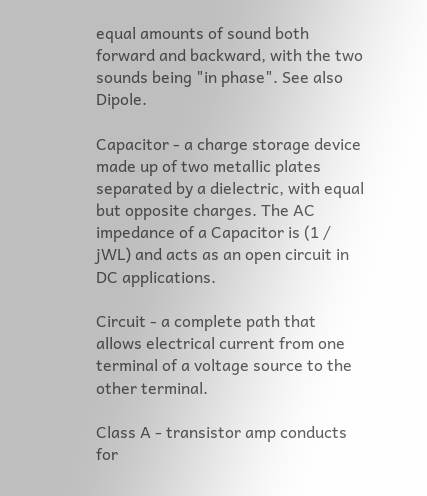equal amounts of sound both forward and backward, with the two sounds being "in phase". See also Dipole.

Capacitor - a charge storage device made up of two metallic plates separated by a dielectric, with equal but opposite charges. The AC impedance of a Capacitor is (1 / jWL) and acts as an open circuit in DC applications.

Circuit - a complete path that allows electrical current from one terminal of a voltage source to the other terminal.

Class A - transistor amp conducts for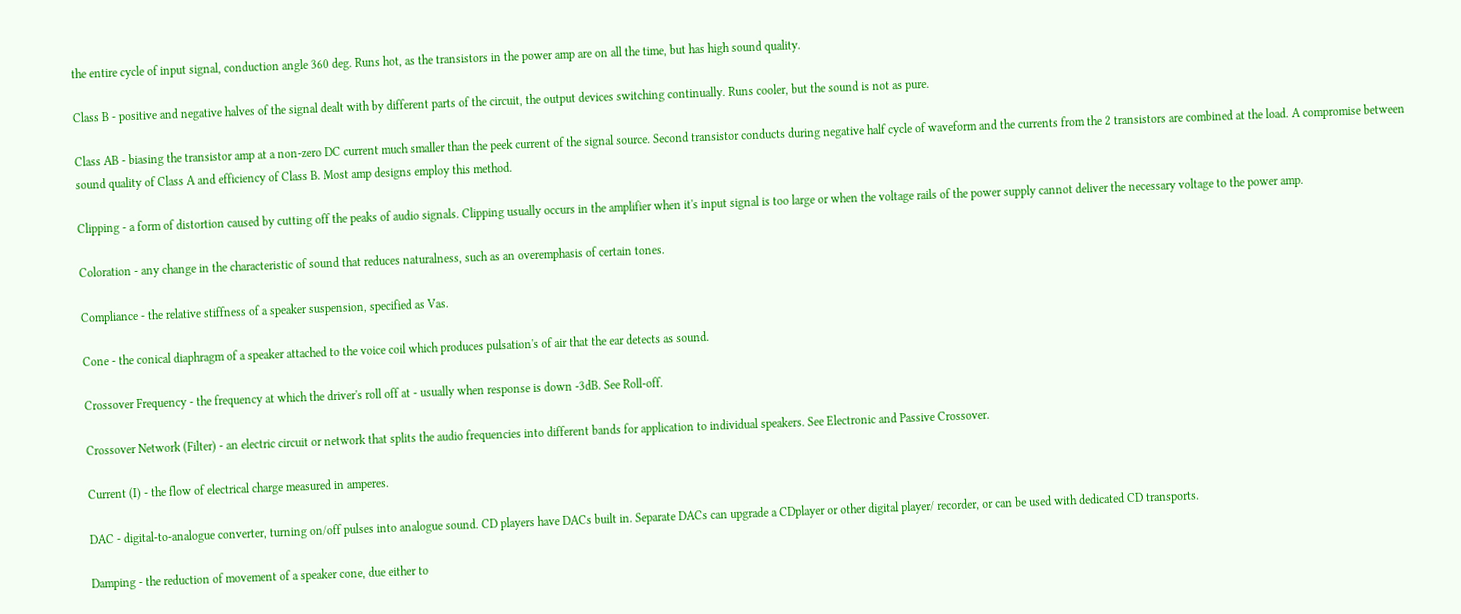the entire cycle of input signal, conduction angle 360 deg. Runs hot, as the transistors in the power amp are on all the time, but has high sound quality.

Class B - positive and negative halves of the signal dealt with by different parts of the circuit, the output devices switching continually. Runs cooler, but the sound is not as pure.

Class AB - biasing the transistor amp at a non-zero DC current much smaller than the peek current of the signal source. Second transistor conducts during negative half cycle of waveform and the currents from the 2 transistors are combined at the load. A compromise between sound quality of Class A and efficiency of Class B. Most amp designs employ this method.

Clipping - a form of distortion caused by cutting off the peaks of audio signals. Clipping usually occurs in the amplifier when it's input signal is too large or when the voltage rails of the power supply cannot deliver the necessary voltage to the power amp.

Coloration - any change in the characteristic of sound that reduces naturalness, such as an overemphasis of certain tones.

Compliance - the relative stiffness of a speaker suspension, specified as Vas.

Cone - the conical diaphragm of a speaker attached to the voice coil which produces pulsation's of air that the ear detects as sound.

Crossover Frequency - the frequency at which the driver's roll off at - usually when response is down -3dB. See Roll-off.

Crossover Network (Filter) - an electric circuit or network that splits the audio frequencies into different bands for application to individual speakers. See Electronic and Passive Crossover.

Current (I) - the flow of electrical charge measured in amperes.

DAC - digital-to-analogue converter, turning on/off pulses into analogue sound. CD players have DACs built in. Separate DACs can upgrade a CDplayer or other digital player/ recorder, or can be used with dedicated CD transports.

Damping - the reduction of movement of a speaker cone, due either to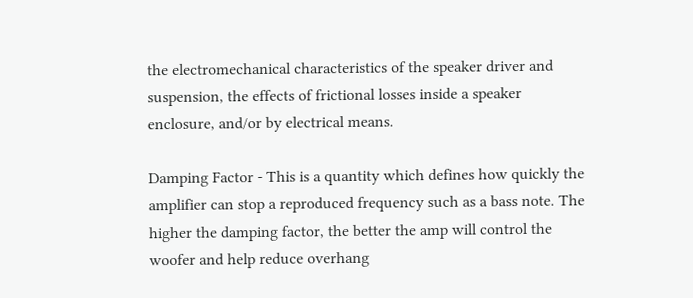the electromechanical characteristics of the speaker driver and suspension, the effects of frictional losses inside a speaker enclosure, and/or by electrical means.

Damping Factor - This is a quantity which defines how quickly the amplifier can stop a reproduced frequency such as a bass note. The higher the damping factor, the better the amp will control the woofer and help reduce overhang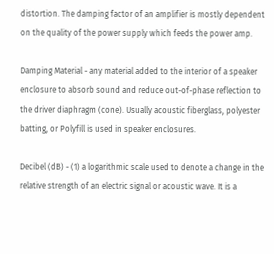distortion. The damping factor of an amplifier is mostly dependent on the quality of the power supply which feeds the power amp.

Damping Material - any material added to the interior of a speaker enclosure to absorb sound and reduce out-of-phase reflection to the driver diaphragm (cone). Usually acoustic fiberglass, polyester batting, or Polyfill is used in speaker enclosures.

Decibel (dB) - (1) a logarithmic scale used to denote a change in the relative strength of an electric signal or acoustic wave. It is a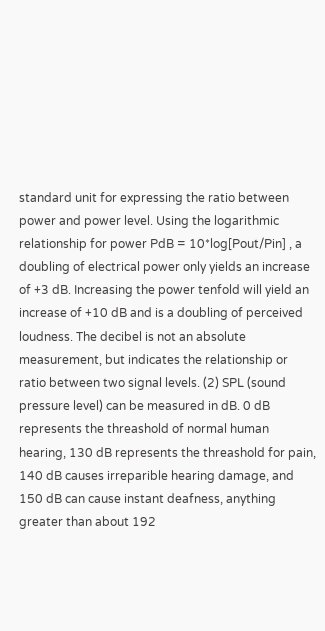standard unit for expressing the ratio between power and power level. Using the logarithmic relationship for power PdB = 10*log[Pout/Pin] , a doubling of electrical power only yields an increase of +3 dB. Increasing the power tenfold will yield an increase of +10 dB and is a doubling of perceived loudness. The decibel is not an absolute measurement, but indicates the relationship or ratio between two signal levels. (2) SPL (sound pressure level) can be measured in dB. 0 dB represents the threashold of normal human hearing, 130 dB represents the threashold for pain, 140 dB causes irreparible hearing damage, and 150 dB can cause instant deafness, anything greater than about 192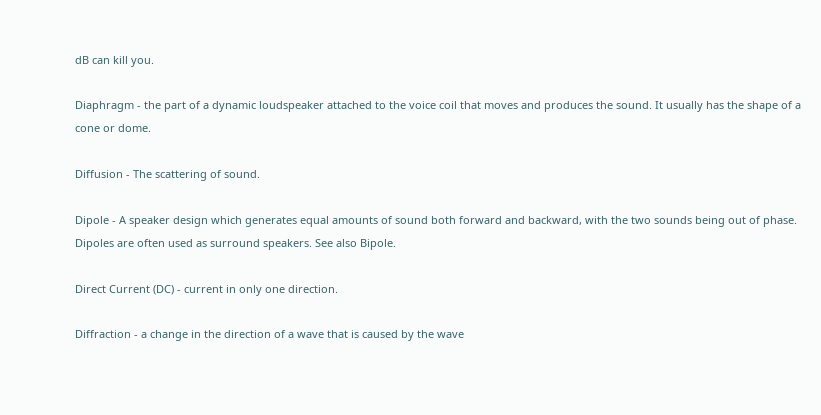dB can kill you.

Diaphragm - the part of a dynamic loudspeaker attached to the voice coil that moves and produces the sound. It usually has the shape of a cone or dome.

Diffusion - The scattering of sound.

Dipole - A speaker design which generates equal amounts of sound both forward and backward, with the two sounds being out of phase. Dipoles are often used as surround speakers. See also Bipole.

Direct Current (DC) - current in only one direction.

Diffraction - a change in the direction of a wave that is caused by the wave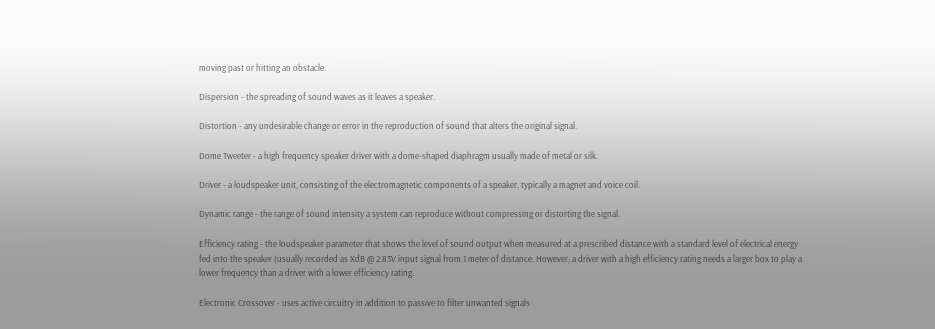moving past or hitting an obstacle.

Dispersion - the spreading of sound waves as it leaves a speaker.

Distortion - any undesirable change or error in the reproduction of sound that alters the original signal.

Dome Tweeter - a high frequency speaker driver with a dome-shaped diaphragm usually made of metal or silk.

Driver - a loudspeaker unit, consisting of the electromagnetic components of a speaker, typically a magnet and voice coil.

Dynamic range - the range of sound intensity a system can reproduce without compressing or distorting the signal.

Efficiency rating - the loudspeaker parameter that shows the level of sound output when measured at a prescribed distance with a standard level of electrical energy fed into the speaker (usually recorded as XdB @ 2.83V input signal from 1 meter of distance. However, a driver with a high efficiency rating needs a larger box to play a lower frequency than a driver with a lower efficiency rating.

Electronic Crossover - uses active circuitry in addition to passive to filter unwanted signals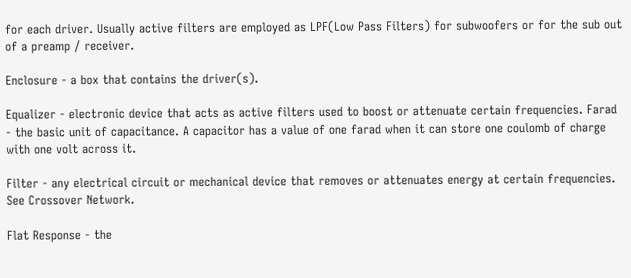for each driver. Usually active filters are employed as LPF(Low Pass Filters) for subwoofers or for the sub out of a preamp / receiver.

Enclosure - a box that contains the driver(s).

Equalizer - electronic device that acts as active filters used to boost or attenuate certain frequencies. Farad - the basic unit of capacitance. A capacitor has a value of one farad when it can store one coulomb of charge with one volt across it.

Filter - any electrical circuit or mechanical device that removes or attenuates energy at certain frequencies. See Crossover Network.

Flat Response - the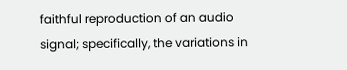faithful reproduction of an audio signal; specifically, the variations in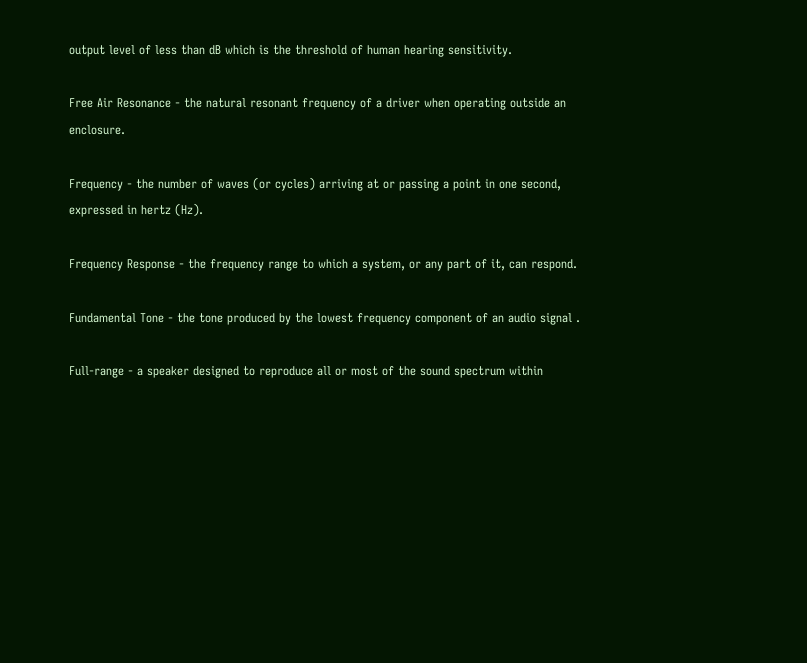output level of less than dB which is the threshold of human hearing sensitivity.

Free Air Resonance - the natural resonant frequency of a driver when operating outside an enclosure.

Frequency - the number of waves (or cycles) arriving at or passing a point in one second, expressed in hertz (Hz).

Frequency Response - the frequency range to which a system, or any part of it, can respond.

Fundamental Tone - the tone produced by the lowest frequency component of an audio signal .

Full-range - a speaker designed to reproduce all or most of the sound spectrum within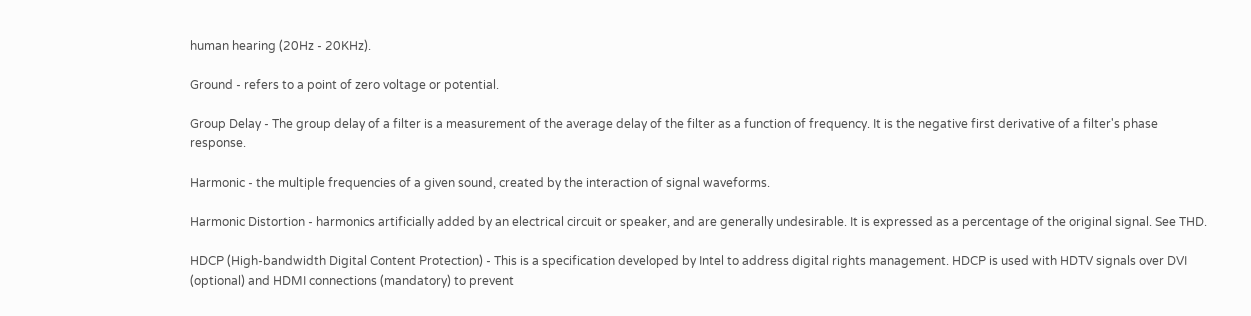human hearing (20Hz - 20KHz).

Ground - refers to a point of zero voltage or potential.

Group Delay - The group delay of a filter is a measurement of the average delay of the filter as a function of frequency. It is the negative first derivative of a filter's phase response.

Harmonic - the multiple frequencies of a given sound, created by the interaction of signal waveforms.

Harmonic Distortion - harmonics artificially added by an electrical circuit or speaker, and are generally undesirable. It is expressed as a percentage of the original signal. See THD.

HDCP (High-bandwidth Digital Content Protection) - This is a specification developed by Intel to address digital rights management. HDCP is used with HDTV signals over DVI (optional) and HDMI connections (mandatory) to prevent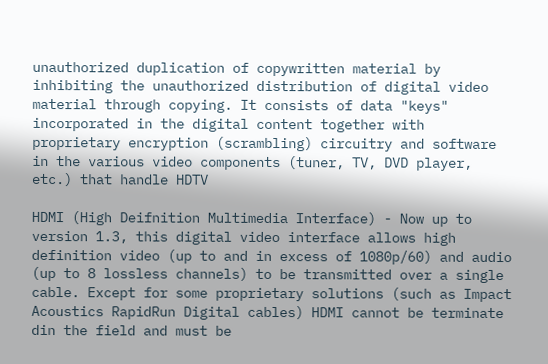unauthorized duplication of copywritten material by inhibiting the unauthorized distribution of digital video material through copying. It consists of data "keys" incorporated in the digital content together with proprietary encryption (scrambling) circuitry and software in the various video components (tuner, TV, DVD player, etc.) that handle HDTV

HDMI (High Deifnition Multimedia Interface) - Now up to version 1.3, this digital video interface allows high definition video (up to and in excess of 1080p/60) and audio (up to 8 lossless channels) to be transmitted over a single cable. Except for some proprietary solutions (such as Impact Acoustics RapidRun Digital cables) HDMI cannot be terminate din the field and must be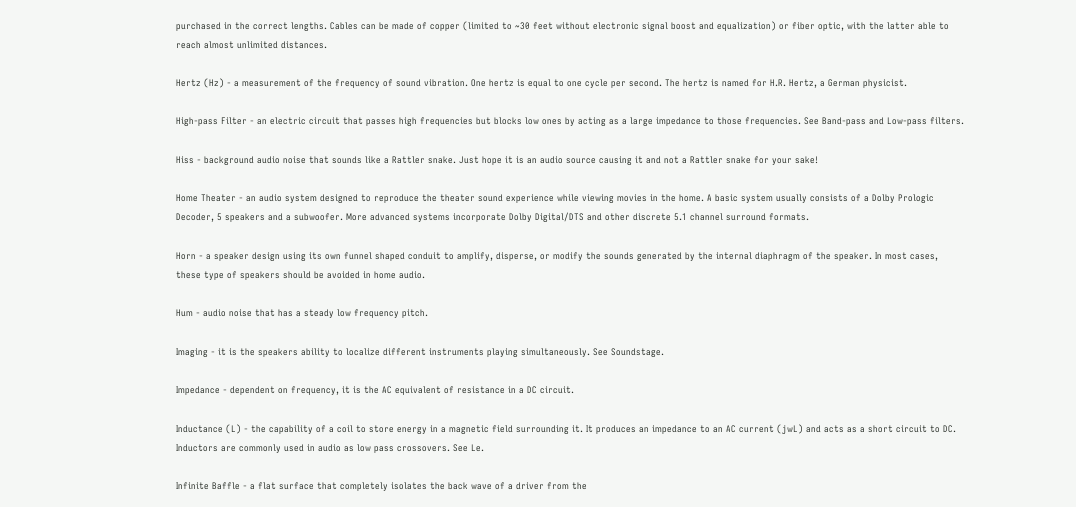purchased in the correct lengths. Cables can be made of copper (limited to ~30 feet without electronic signal boost and equalization) or fiber optic, with the latter able to reach almost unlimited distances.

Hertz (Hz) - a measurement of the frequency of sound vibration. One hertz is equal to one cycle per second. The hertz is named for H.R. Hertz, a German physicist.

High-pass Filter - an electric circuit that passes high frequencies but blocks low ones by acting as a large impedance to those frequencies. See Band-pass and Low-pass filters.

Hiss - background audio noise that sounds like a Rattler snake. Just hope it is an audio source causing it and not a Rattler snake for your sake!

Home Theater - an audio system designed to reproduce the theater sound experience while viewing movies in the home. A basic system usually consists of a Dolby Prologic Decoder, 5 speakers and a subwoofer. More advanced systems incorporate Dolby Digital/DTS and other discrete 5.1 channel surround formats.

Horn - a speaker design using its own funnel shaped conduit to amplify, disperse, or modify the sounds generated by the internal diaphragm of the speaker. In most cases, these type of speakers should be avoided in home audio.

Hum - audio noise that has a steady low frequency pitch.

Imaging - it is the speakers ability to localize different instruments playing simultaneously. See Soundstage.

Impedance - dependent on frequency, it is the AC equivalent of resistance in a DC circuit.

Inductance (L) - the capability of a coil to store energy in a magnetic field surrounding it. It produces an impedance to an AC current (jwL) and acts as a short circuit to DC. Inductors are commonly used in audio as low pass crossovers. See Le.

Infinite Baffle - a flat surface that completely isolates the back wave of a driver from the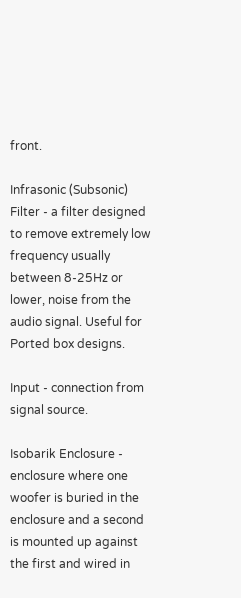front.

Infrasonic (Subsonic) Filter - a filter designed to remove extremely low frequency usually between 8-25Hz or lower, noise from the audio signal. Useful for Ported box designs.

Input - connection from signal source.

Isobarik Enclosure - enclosure where one woofer is buried in the enclosure and a second is mounted up against the first and wired in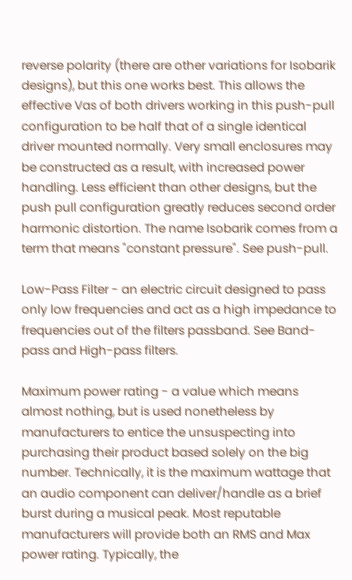reverse polarity (there are other variations for Isobarik designs), but this one works best. This allows the effective Vas of both drivers working in this push-pull configuration to be half that of a single identical driver mounted normally. Very small enclosures may be constructed as a result, with increased power handling. Less efficient than other designs, but the push pull configuration greatly reduces second order harmonic distortion. The name Isobarik comes from a term that means "constant pressure". See push-pull.

Low-Pass Filter - an electric circuit designed to pass only low frequencies and act as a high impedance to frequencies out of the filters passband. See Band-pass and High-pass filters.

Maximum power rating - a value which means almost nothing, but is used nonetheless by manufacturers to entice the unsuspecting into purchasing their product based solely on the big number. Technically, it is the maximum wattage that an audio component can deliver/handle as a brief burst during a musical peak. Most reputable manufacturers will provide both an RMS and Max power rating. Typically, the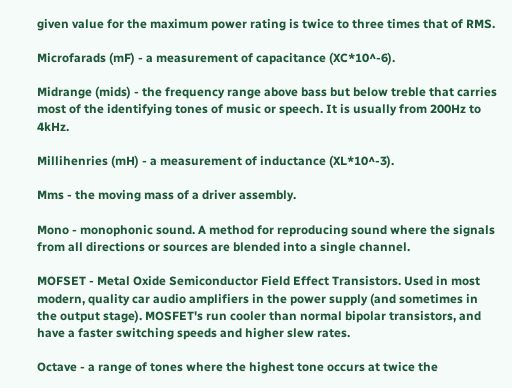given value for the maximum power rating is twice to three times that of RMS.

Microfarads (mF) - a measurement of capacitance (XC*10^-6).

Midrange (mids) - the frequency range above bass but below treble that carries most of the identifying tones of music or speech. It is usually from 200Hz to 4kHz.

Millihenries (mH) - a measurement of inductance (XL*10^-3).

Mms - the moving mass of a driver assembly.

Mono - monophonic sound. A method for reproducing sound where the signals from all directions or sources are blended into a single channel.

MOFSET - Metal Oxide Semiconductor Field Effect Transistors. Used in most modern, quality car audio amplifiers in the power supply (and sometimes in the output stage). MOSFET's run cooler than normal bipolar transistors, and have a faster switching speeds and higher slew rates.

Octave - a range of tones where the highest tone occurs at twice the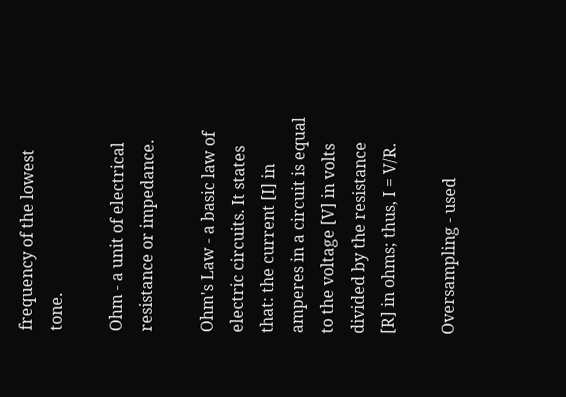frequency of the lowest tone.

Ohm - a unit of electrical resistance or impedance.

Ohm's Law - a basic law of electric circuits. It states that: the current [I] in amperes in a circuit is equal to the voltage [V] in volts divided by the resistance [R] in ohms; thus, I = V/R.

Oversampling - used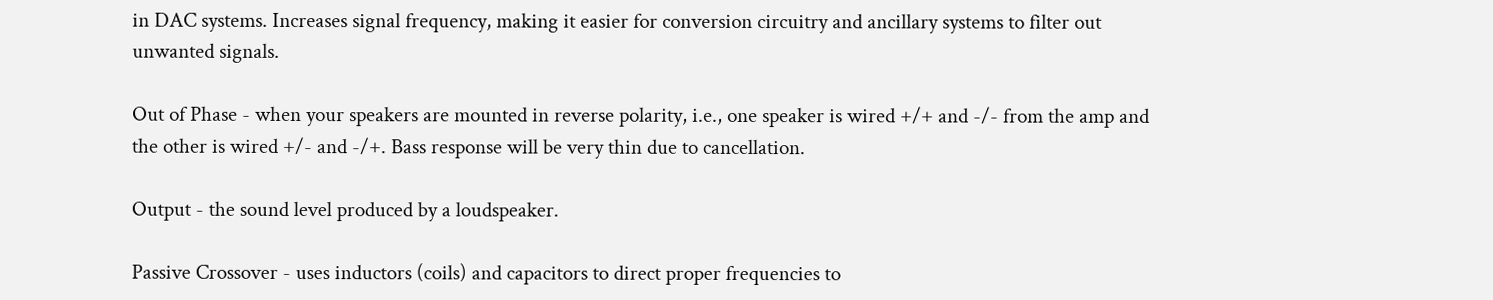in DAC systems. Increases signal frequency, making it easier for conversion circuitry and ancillary systems to filter out unwanted signals.

Out of Phase - when your speakers are mounted in reverse polarity, i.e., one speaker is wired +/+ and -/- from the amp and the other is wired +/- and -/+. Bass response will be very thin due to cancellation.

Output - the sound level produced by a loudspeaker.

Passive Crossover - uses inductors (coils) and capacitors to direct proper frequencies to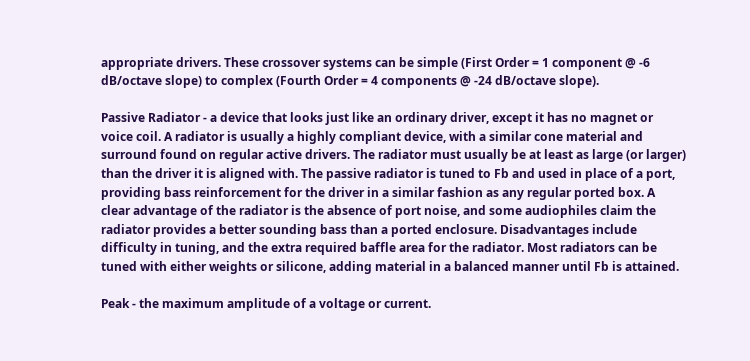appropriate drivers. These crossover systems can be simple (First Order = 1 component @ -6 dB/octave slope) to complex (Fourth Order = 4 components @ -24 dB/octave slope).

Passive Radiator - a device that looks just like an ordinary driver, except it has no magnet or voice coil. A radiator is usually a highly compliant device, with a similar cone material and surround found on regular active drivers. The radiator must usually be at least as large (or larger) than the driver it is aligned with. The passive radiator is tuned to Fb and used in place of a port, providing bass reinforcement for the driver in a similar fashion as any regular ported box. A clear advantage of the radiator is the absence of port noise, and some audiophiles claim the radiator provides a better sounding bass than a ported enclosure. Disadvantages include difficulty in tuning, and the extra required baffle area for the radiator. Most radiators can be tuned with either weights or silicone, adding material in a balanced manner until Fb is attained.

Peak - the maximum amplitude of a voltage or current.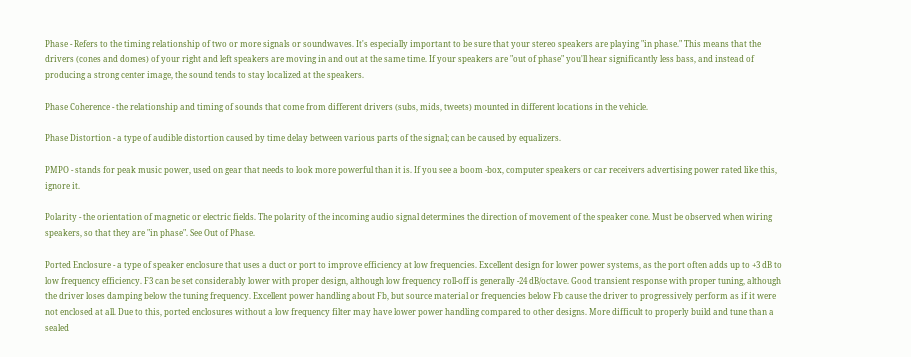Phase - Refers to the timing relationship of two or more signals or soundwaves. It's especially important to be sure that your stereo speakers are playing "in phase." This means that the drivers (cones and domes) of your right and left speakers are moving in and out at the same time. If your speakers are "out of phase" you'll hear significantly less bass, and instead of producing a strong center image, the sound tends to stay localized at the speakers.

Phase Coherence - the relationship and timing of sounds that come from different drivers (subs, mids, tweets) mounted in different locations in the vehicle.

Phase Distortion - a type of audible distortion caused by time delay between various parts of the signal; can be caused by equalizers.

PMPO - stands for peak music power, used on gear that needs to look more powerful than it is. If you see a boom -box, computer speakers or car receivers advertising power rated like this, ignore it.

Polarity - the orientation of magnetic or electric fields. The polarity of the incoming audio signal determines the direction of movement of the speaker cone. Must be observed when wiring speakers, so that they are "in phase". See Out of Phase.

Ported Enclosure - a type of speaker enclosure that uses a duct or port to improve efficiency at low frequencies. Excellent design for lower power systems, as the port often adds up to +3 dB to low frequency efficiency. F3 can be set considerably lower with proper design, although low frequency roll-off is generally -24 dB/octave. Good transient response with proper tuning, although the driver loses damping below the tuning frequency. Excellent power handling about Fb, but source material or frequencies below Fb cause the driver to progressively perform as if it were not enclosed at all. Due to this, ported enclosures without a low frequency filter may have lower power handling compared to other designs. More difficult to properly build and tune than a sealed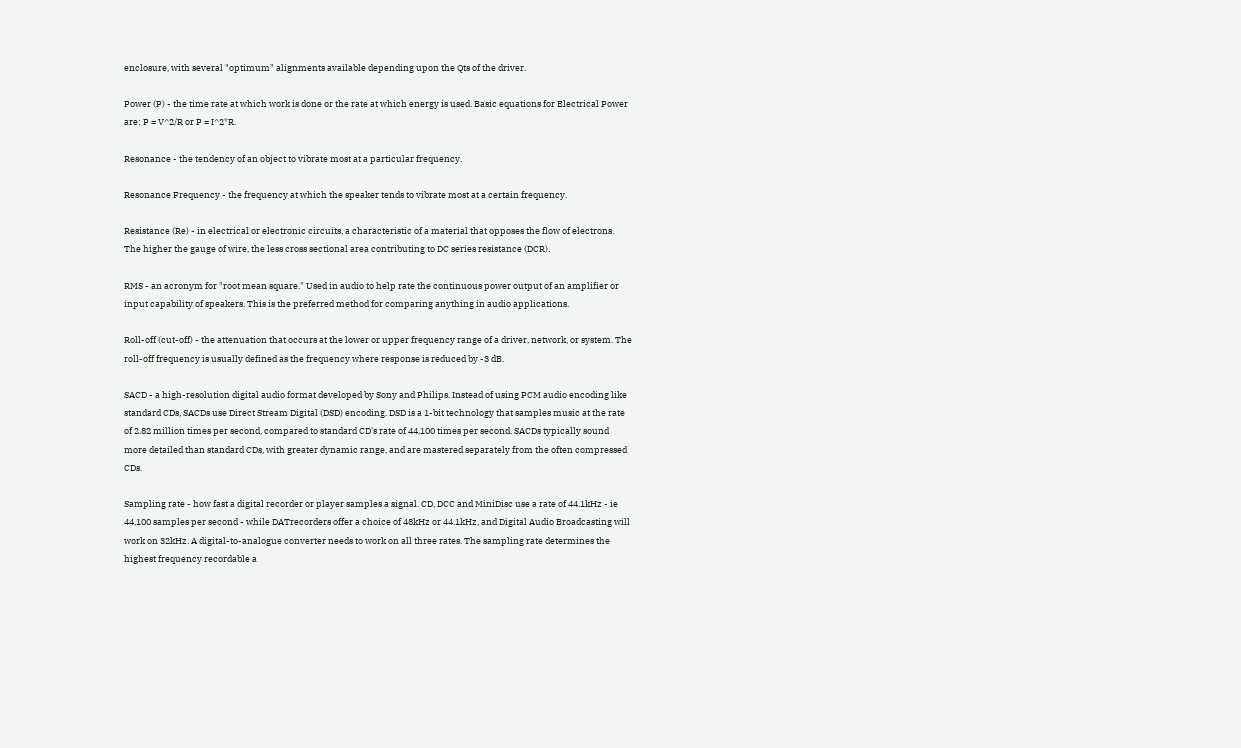enclosure, with several "optimum" alignments available depending upon the Qts of the driver.

Power (P) - the time rate at which work is done or the rate at which energy is used. Basic equations for Electrical Power are: P = V^2/R or P = I^2*R.

Resonance - the tendency of an object to vibrate most at a particular frequency.

Resonance Frequency - the frequency at which the speaker tends to vibrate most at a certain frequency.

Resistance (Re) - in electrical or electronic circuits, a characteristic of a material that opposes the flow of electrons. The higher the gauge of wire, the less cross sectional area contributing to DC series resistance (DCR).

RMS - an acronym for "root mean square." Used in audio to help rate the continuous power output of an amplifier or input capability of speakers. This is the preferred method for comparing anything in audio applications.

Roll-off (cut-off) - the attenuation that occurs at the lower or upper frequency range of a driver, network, or system. The roll-off frequency is usually defined as the frequency where response is reduced by -3 dB.

SACD - a high-resolution digital audio format developed by Sony and Philips. Instead of using PCM audio encoding like standard CDs, SACDs use Direct Stream Digital (DSD) encoding. DSD is a 1-bit technology that samples music at the rate of 2.82 million times per second, compared to standard CD's rate of 44,100 times per second. SACDs typically sound more detailed than standard CDs, with greater dynamic range, and are mastered separately from the often compressed CDs.

Sampling rate - how fast a digital recorder or player samples a signal. CD, DCC and MiniDisc use a rate of 44.1kHz - ie 44,100 samples per second - while DATrecorders offer a choice of 48kHz or 44.1kHz, and Digital Audio Broadcasting will work on 32kHz. A digital-to-analogue converter needs to work on all three rates. The sampling rate determines the highest frequency recordable a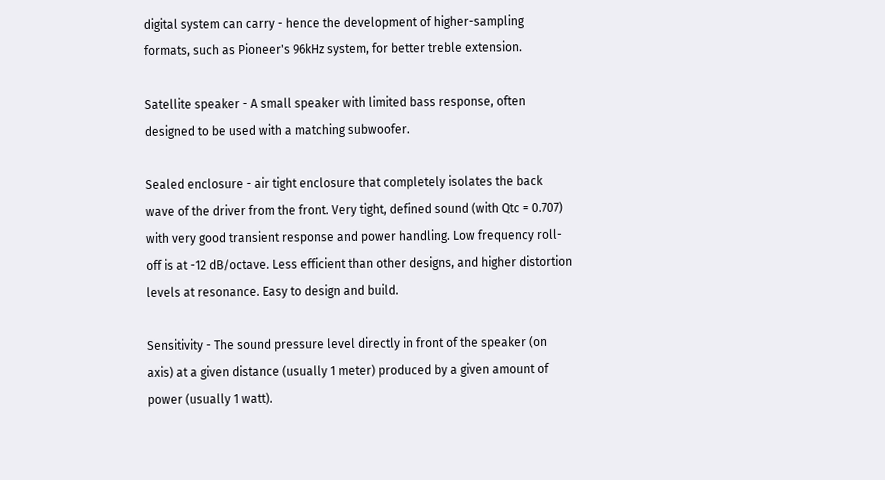digital system can carry - hence the development of higher-sampling formats, such as Pioneer's 96kHz system, for better treble extension.

Satellite speaker - A small speaker with limited bass response, often designed to be used with a matching subwoofer.

Sealed enclosure - air tight enclosure that completely isolates the back wave of the driver from the front. Very tight, defined sound (with Qtc = 0.707) with very good transient response and power handling. Low frequency roll-off is at -12 dB/octave. Less efficient than other designs, and higher distortion levels at resonance. Easy to design and build.

Sensitivity - The sound pressure level directly in front of the speaker (on axis) at a given distance (usually 1 meter) produced by a given amount of power (usually 1 watt).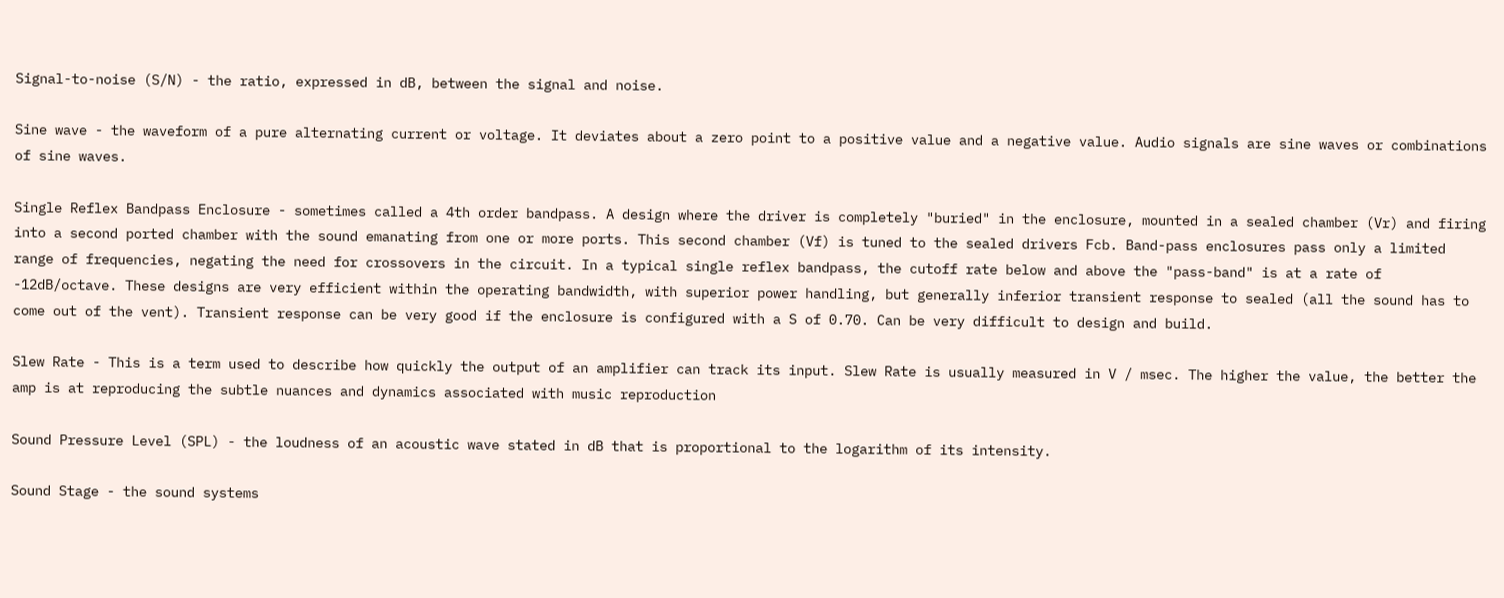Signal-to-noise (S/N) - the ratio, expressed in dB, between the signal and noise.

Sine wave - the waveform of a pure alternating current or voltage. It deviates about a zero point to a positive value and a negative value. Audio signals are sine waves or combinations of sine waves.

Single Reflex Bandpass Enclosure - sometimes called a 4th order bandpass. A design where the driver is completely "buried" in the enclosure, mounted in a sealed chamber (Vr) and firing into a second ported chamber with the sound emanating from one or more ports. This second chamber (Vf) is tuned to the sealed drivers Fcb. Band-pass enclosures pass only a limited range of frequencies, negating the need for crossovers in the circuit. In a typical single reflex bandpass, the cutoff rate below and above the "pass-band" is at a rate of -12dB/octave. These designs are very efficient within the operating bandwidth, with superior power handling, but generally inferior transient response to sealed (all the sound has to come out of the vent). Transient response can be very good if the enclosure is configured with a S of 0.70. Can be very difficult to design and build.

Slew Rate - This is a term used to describe how quickly the output of an amplifier can track its input. Slew Rate is usually measured in V / msec. The higher the value, the better the amp is at reproducing the subtle nuances and dynamics associated with music reproduction

Sound Pressure Level (SPL) - the loudness of an acoustic wave stated in dB that is proportional to the logarithm of its intensity.

Sound Stage - the sound systems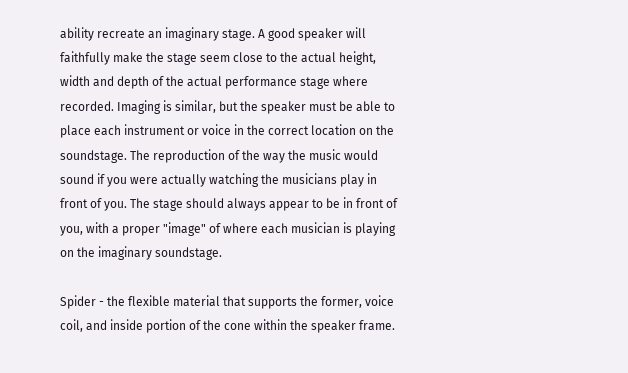ability recreate an imaginary stage. A good speaker will faithfully make the stage seem close to the actual height, width and depth of the actual performance stage where recorded. Imaging is similar, but the speaker must be able to place each instrument or voice in the correct location on the soundstage. The reproduction of the way the music would sound if you were actually watching the musicians play in front of you. The stage should always appear to be in front of you, with a proper "image" of where each musician is playing on the imaginary soundstage.

Spider - the flexible material that supports the former, voice coil, and inside portion of the cone within the speaker frame.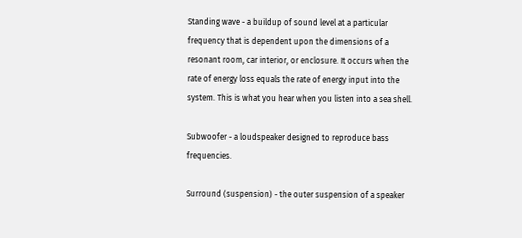Standing wave - a buildup of sound level at a particular frequency that is dependent upon the dimensions of a resonant room, car interior, or enclosure. It occurs when the rate of energy loss equals the rate of energy input into the system. This is what you hear when you listen into a sea shell.

Subwoofer - a loudspeaker designed to reproduce bass frequencies.

Surround (suspension) - the outer suspension of a speaker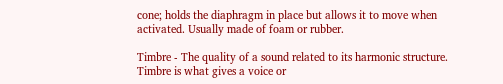cone; holds the diaphragm in place but allows it to move when activated. Usually made of foam or rubber.

Timbre - The quality of a sound related to its harmonic structure. Timbre is what gives a voice or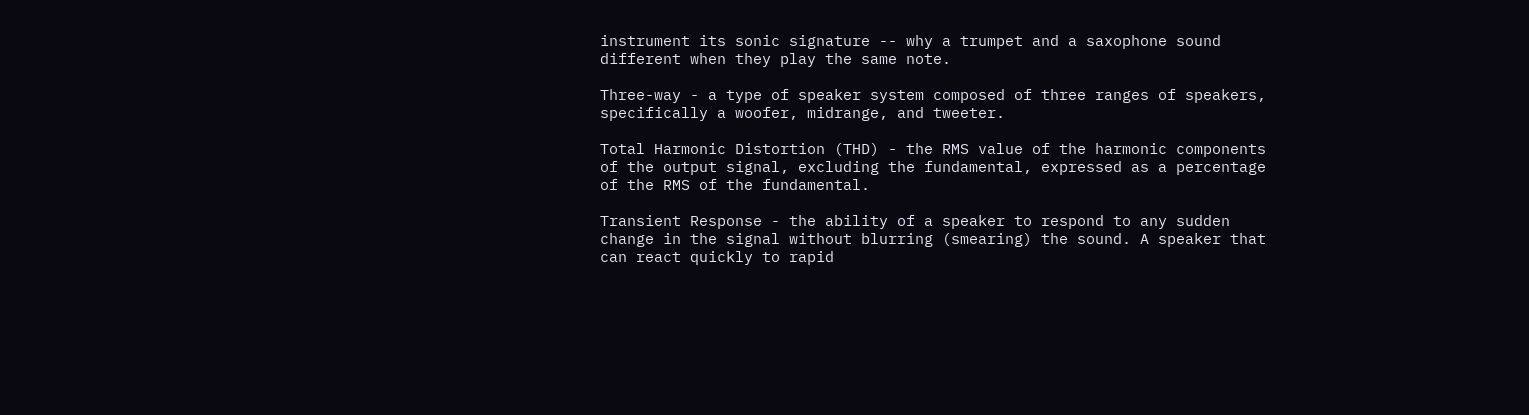instrument its sonic signature -- why a trumpet and a saxophone sound different when they play the same note.

Three-way - a type of speaker system composed of three ranges of speakers, specifically a woofer, midrange, and tweeter.

Total Harmonic Distortion (THD) - the RMS value of the harmonic components of the output signal, excluding the fundamental, expressed as a percentage of the RMS of the fundamental.

Transient Response - the ability of a speaker to respond to any sudden change in the signal without blurring (smearing) the sound. A speaker that can react quickly to rapid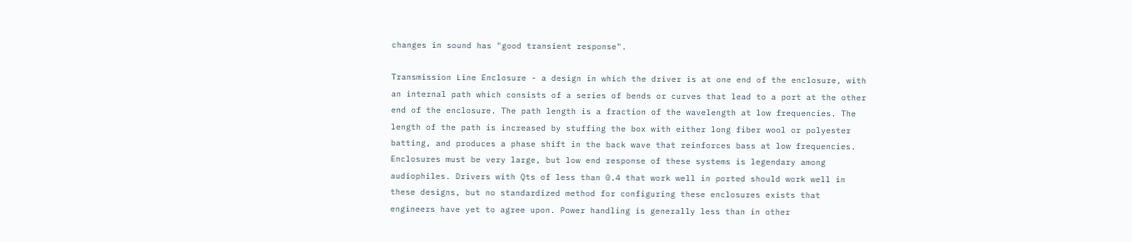changes in sound has "good transient response".

Transmission Line Enclosure - a design in which the driver is at one end of the enclosure, with an internal path which consists of a series of bends or curves that lead to a port at the other end of the enclosure. The path length is a fraction of the wavelength at low frequencies. The length of the path is increased by stuffing the box with either long fiber wool or polyester batting, and produces a phase shift in the back wave that reinforces bass at low frequencies. Enclosures must be very large, but low end response of these systems is legendary among audiophiles. Drivers with Qts of less than 0.4 that work well in ported should work well in these designs, but no standardized method for configuring these enclosures exists that engineers have yet to agree upon. Power handling is generally less than in other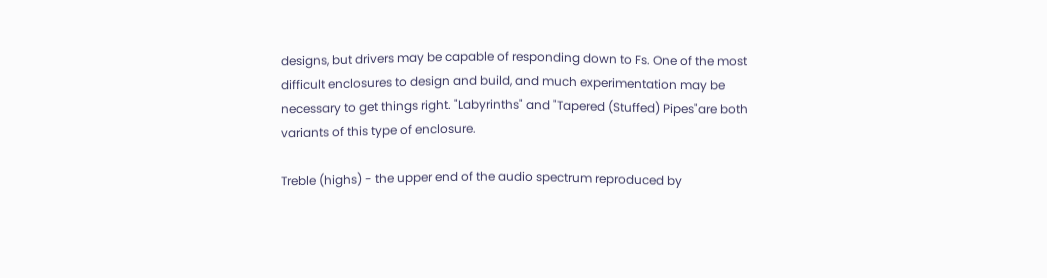designs, but drivers may be capable of responding down to Fs. One of the most difficult enclosures to design and build, and much experimentation may be necessary to get things right. "Labyrinths" and "Tapered (Stuffed) Pipes"are both variants of this type of enclosure.

Treble (highs) - the upper end of the audio spectrum reproduced by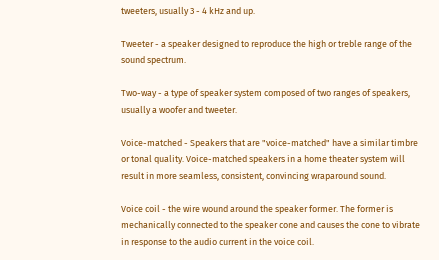tweeters, usually 3 - 4 kHz and up.

Tweeter - a speaker designed to reproduce the high or treble range of the sound spectrum.

Two-way - a type of speaker system composed of two ranges of speakers, usually a woofer and tweeter.

Voice-matched - Speakers that are "voice-matched" have a similar timbre or tonal quality. Voice-matched speakers in a home theater system will result in more seamless, consistent, convincing wraparound sound.

Voice coil - the wire wound around the speaker former. The former is mechanically connected to the speaker cone and causes the cone to vibrate in response to the audio current in the voice coil.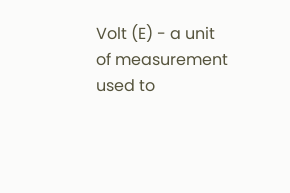Volt (E) - a unit of measurement used to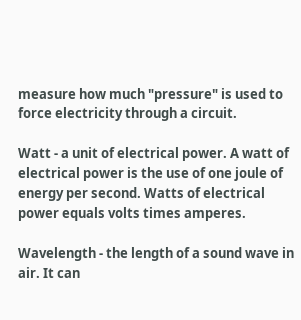measure how much "pressure" is used to force electricity through a circuit.

Watt - a unit of electrical power. A watt of electrical power is the use of one joule of energy per second. Watts of electrical power equals volts times amperes.

Wavelength - the length of a sound wave in air. It can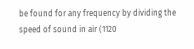be found for any frequency by dividing the speed of sound in air (1120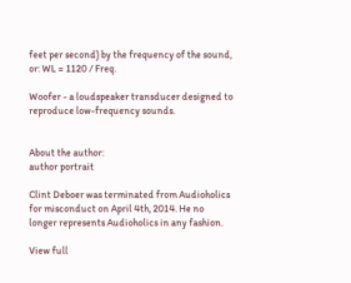feet per second) by the frequency of the sound, or: WL = 1120 / Freq.

Woofer - a loudspeaker transducer designed to reproduce low-frequency sounds.


About the author:
author portrait

Clint Deboer was terminated from Audioholics for misconduct on April 4th, 2014. He no longer represents Audioholics in any fashion.

View full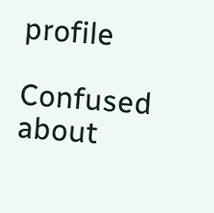profile

Confused about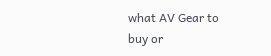what AV Gear to buy or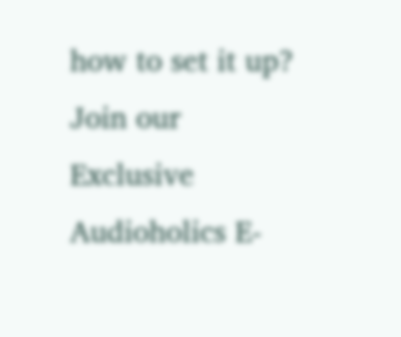how to set it up? Join our Exclusive Audioholics E-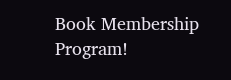Book Membership Program!